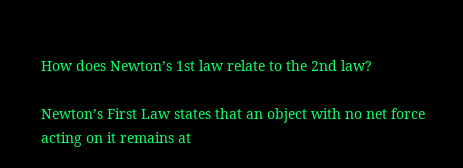How does Newton’s 1st law relate to the 2nd law?

Newton’s First Law states that an object with no net force acting on it remains at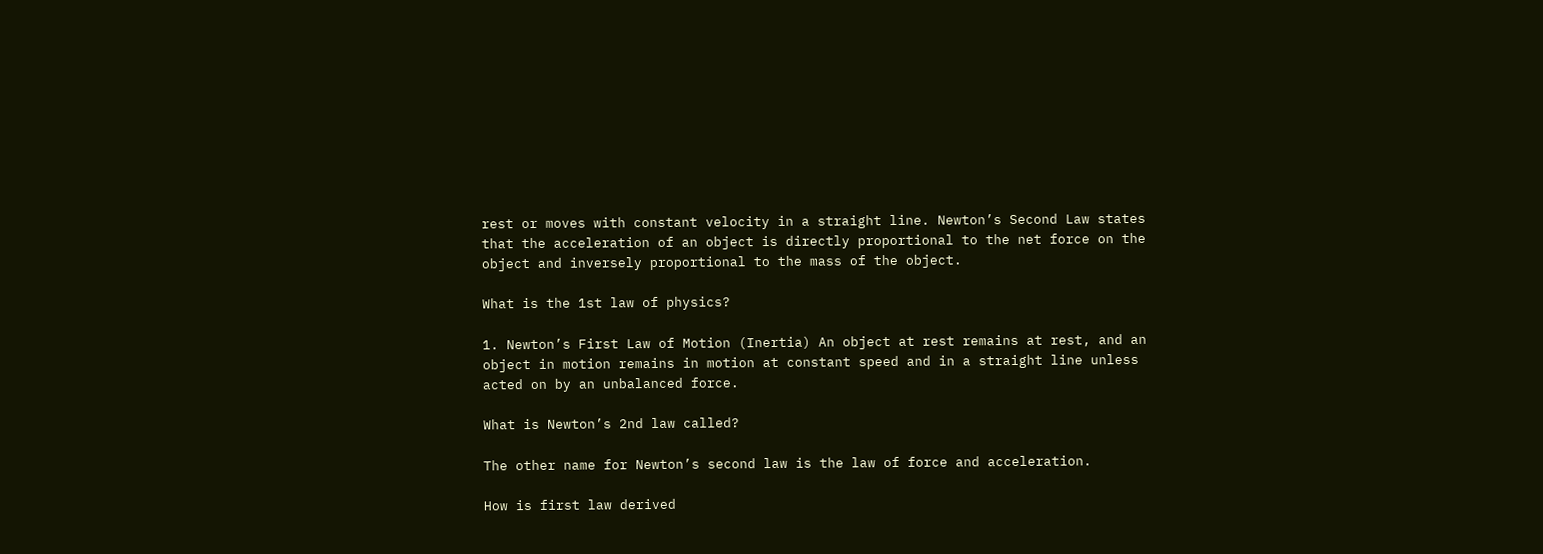rest or moves with constant velocity in a straight line. Newton’s Second Law states that the acceleration of an object is directly proportional to the net force on the object and inversely proportional to the mass of the object.

What is the 1st law of physics?

1. Newton’s First Law of Motion (Inertia) An object at rest remains at rest, and an object in motion remains in motion at constant speed and in a straight line unless acted on by an unbalanced force.

What is Newton’s 2nd law called?

The other name for Newton’s second law is the law of force and acceleration.

How is first law derived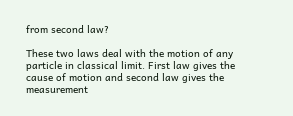from second law?

These two laws deal with the motion of any particle in classical limit. First law gives the cause of motion and second law gives the measurement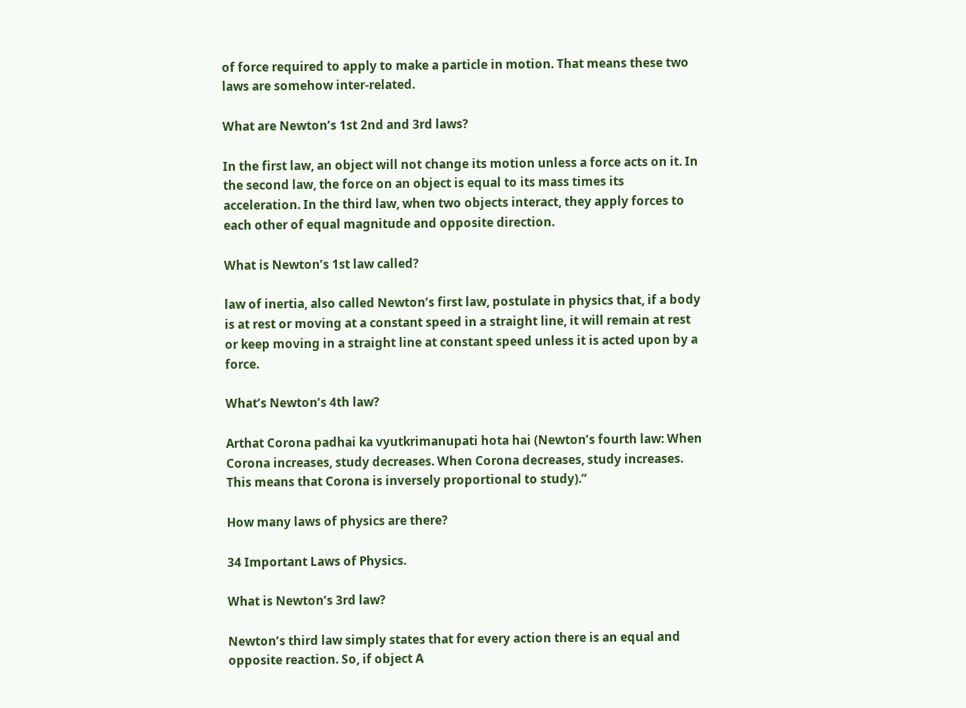of force required to apply to make a particle in motion. That means these two laws are somehow inter-related.

What are Newton’s 1st 2nd and 3rd laws?

In the first law, an object will not change its motion unless a force acts on it. In the second law, the force on an object is equal to its mass times its acceleration. In the third law, when two objects interact, they apply forces to each other of equal magnitude and opposite direction.

What is Newton’s 1st law called?

law of inertia, also called Newton’s first law, postulate in physics that, if a body is at rest or moving at a constant speed in a straight line, it will remain at rest or keep moving in a straight line at constant speed unless it is acted upon by a force.

What’s Newton’s 4th law?

Arthat Corona padhai ka vyutkrimanupati hota hai (Newton’s fourth law: When Corona increases, study decreases. When Corona decreases, study increases. This means that Corona is inversely proportional to study).”

How many laws of physics are there?

34 Important Laws of Physics.

What is Newton’s 3rd law?

Newton’s third law simply states that for every action there is an equal and opposite reaction. So, if object A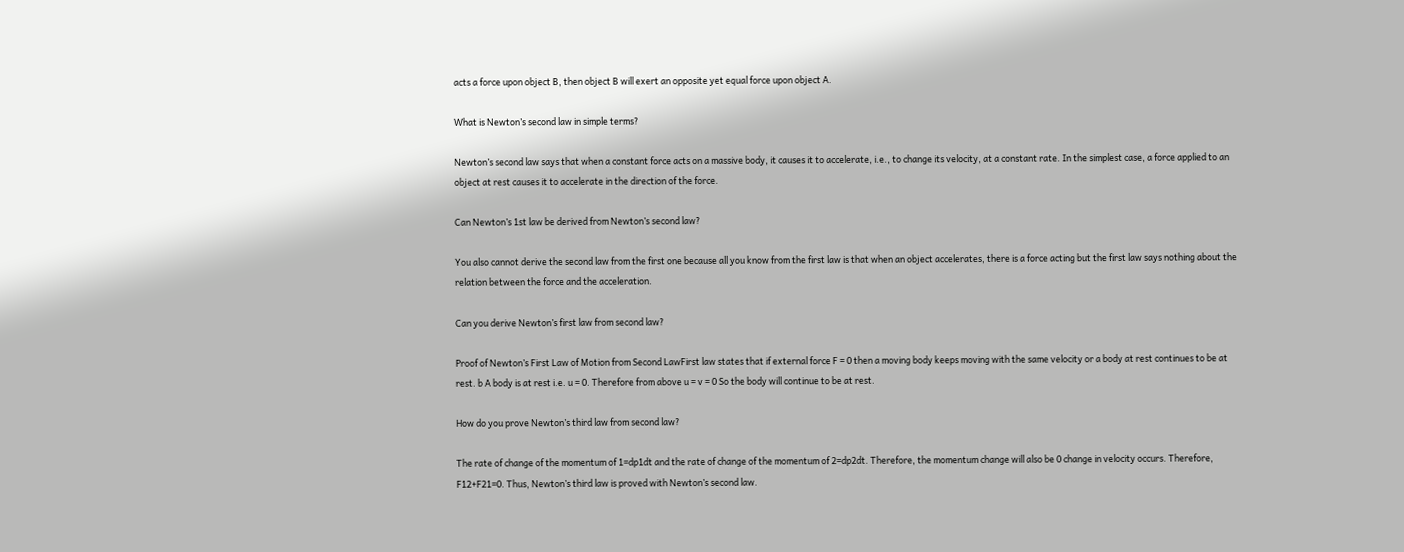acts a force upon object B, then object B will exert an opposite yet equal force upon object A.

What is Newton’s second law in simple terms?

Newton’s second law says that when a constant force acts on a massive body, it causes it to accelerate, i.e., to change its velocity, at a constant rate. In the simplest case, a force applied to an object at rest causes it to accelerate in the direction of the force.

Can Newton’s 1st law be derived from Newton’s second law?

You also cannot derive the second law from the first one because all you know from the first law is that when an object accelerates, there is a force acting but the first law says nothing about the relation between the force and the acceleration.

Can you derive Newton’s first law from second law?

Proof of Newton’s First Law of Motion from Second LawFirst law states that if external force F = 0 then a moving body keeps moving with the same velocity or a body at rest continues to be at rest. b A body is at rest i.e. u = 0. Therefore from above u = v = 0 So the body will continue to be at rest.

How do you prove Newton’s third law from second law?

The rate of change of the momentum of 1=dp1dt and the rate of change of the momentum of 2=dp2dt. Therefore, the momentum change will also be 0 change in velocity occurs. Therefore, F12+F21=0. Thus, Newton’s third law is proved with Newton’s second law.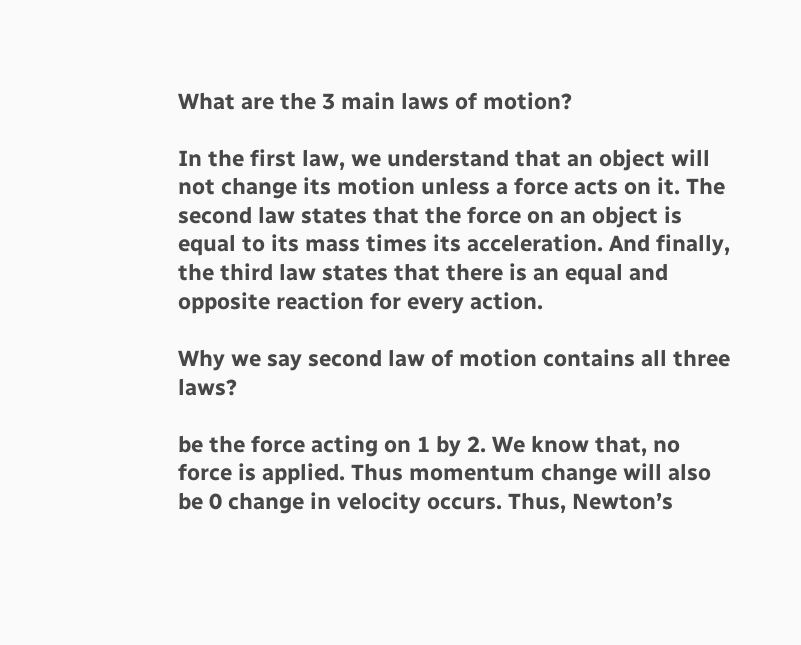What are the 3 main laws of motion?

In the first law, we understand that an object will not change its motion unless a force acts on it. The second law states that the force on an object is equal to its mass times its acceleration. And finally, the third law states that there is an equal and opposite reaction for every action.

Why we say second law of motion contains all three laws?

be the force acting on 1 by 2. We know that, no force is applied. Thus momentum change will also be 0 change in velocity occurs. Thus, Newton’s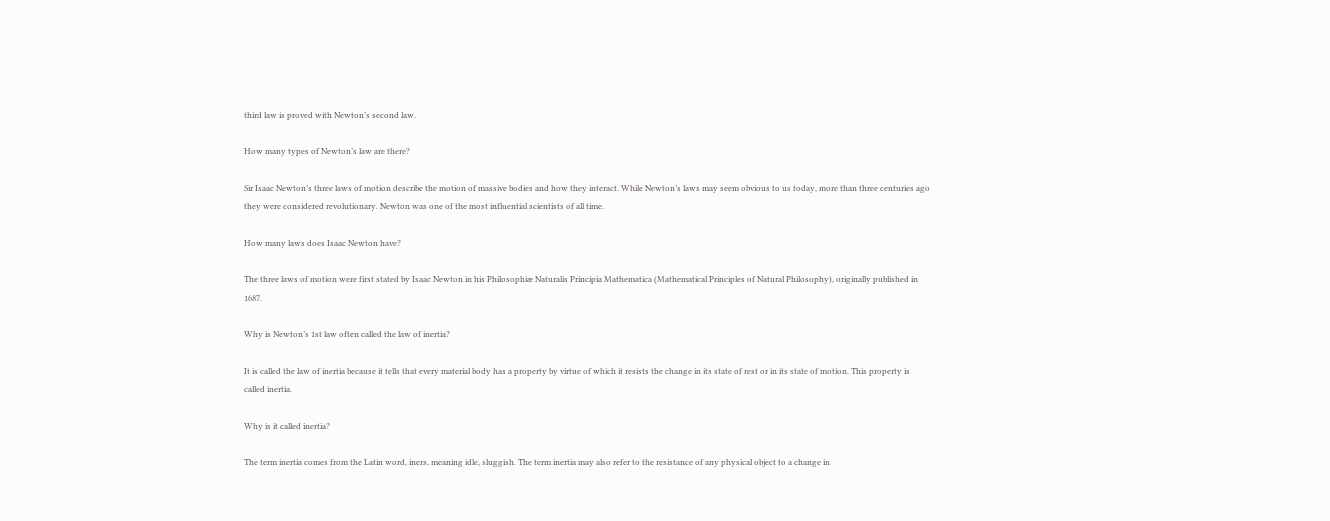third law is proved with Newton’s second law.

How many types of Newton’s law are there?

Sir Isaac Newton’s three laws of motion describe the motion of massive bodies and how they interact. While Newton’s laws may seem obvious to us today, more than three centuries ago they were considered revolutionary. Newton was one of the most influential scientists of all time.

How many laws does Isaac Newton have?

The three laws of motion were first stated by Isaac Newton in his Philosophiæ Naturalis Principia Mathematica (Mathematical Principles of Natural Philosophy), originally published in 1687.

Why is Newton’s 1st law often called the law of inertia?

It is called the law of inertia because it tells that every material body has a property by virtue of which it resists the change in its state of rest or in its state of motion. This property is called inertia.

Why is it called inertia?

The term inertia comes from the Latin word, iners, meaning idle, sluggish. The term inertia may also refer to the resistance of any physical object to a change in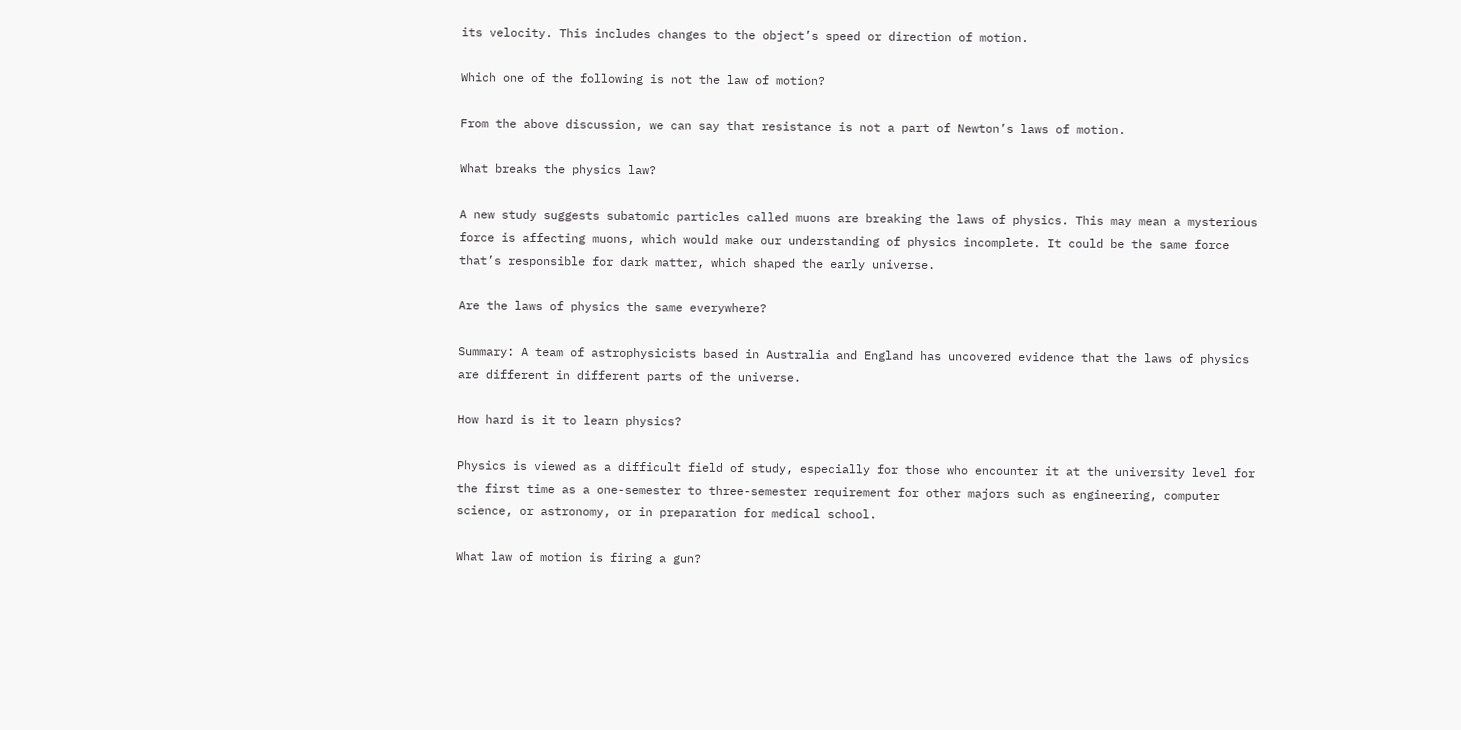its velocity. This includes changes to the object’s speed or direction of motion.

Which one of the following is not the law of motion?

From the above discussion, we can say that resistance is not a part of Newton’s laws of motion.

What breaks the physics law?

A new study suggests subatomic particles called muons are breaking the laws of physics. This may mean a mysterious force is affecting muons, which would make our understanding of physics incomplete. It could be the same force that’s responsible for dark matter, which shaped the early universe.

Are the laws of physics the same everywhere?

Summary: A team of astrophysicists based in Australia and England has uncovered evidence that the laws of physics are different in different parts of the universe.

How hard is it to learn physics?

Physics is viewed as a difficult field of study, especially for those who encounter it at the university level for the first time as a one-semester to three-semester requirement for other majors such as engineering, computer science, or astronomy, or in preparation for medical school.

What law of motion is firing a gun?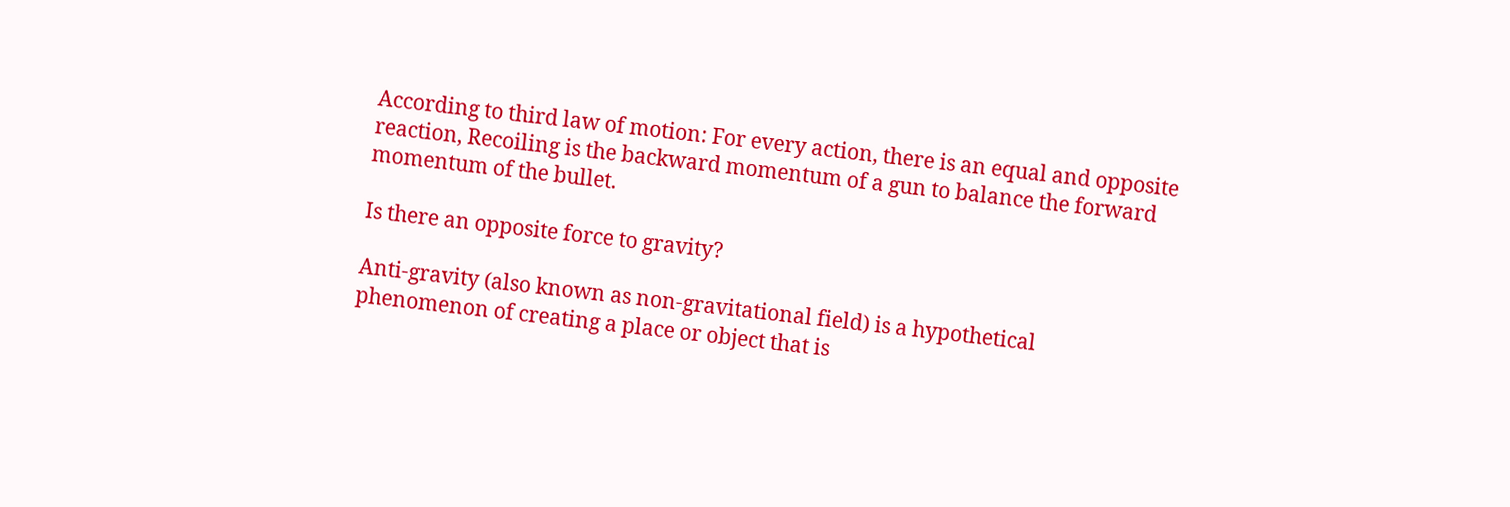According to third law of motion: For every action, there is an equal and opposite reaction, Recoiling is the backward momentum of a gun to balance the forward momentum of the bullet.

Is there an opposite force to gravity?

Anti-gravity (also known as non-gravitational field) is a hypothetical phenomenon of creating a place or object that is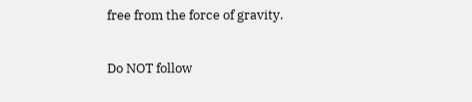free from the force of gravity.

Do NOT follow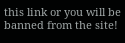this link or you will be banned from the site!